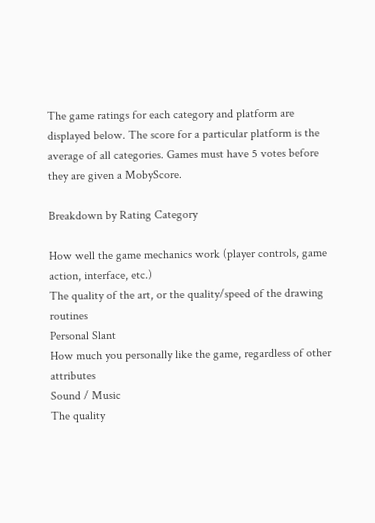The game ratings for each category and platform are displayed below. The score for a particular platform is the average of all categories. Games must have 5 votes before they are given a MobyScore.

Breakdown by Rating Category

How well the game mechanics work (player controls, game action, interface, etc.)
The quality of the art, or the quality/speed of the drawing routines
Personal Slant
How much you personally like the game, regardless of other attributes
Sound / Music
The quality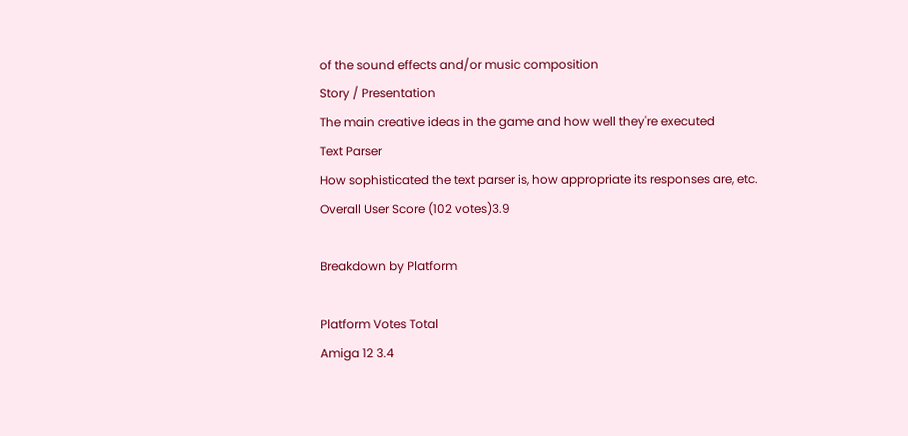of the sound effects and/or music composition
Story / Presentation
The main creative ideas in the game and how well they're executed
Text Parser
How sophisticated the text parser is, how appropriate its responses are, etc.
Overall User Score (102 votes)3.9

Breakdown by Platform

Platform Votes Total
Amiga 12 3.4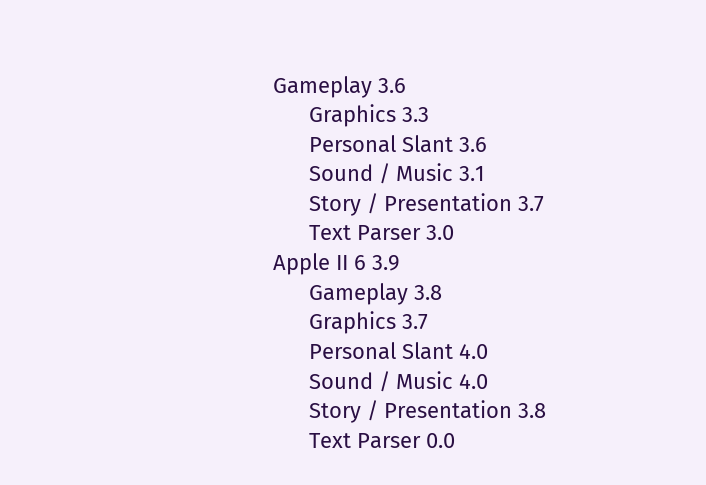Gameplay 3.6
      Graphics 3.3
      Personal Slant 3.6
      Sound / Music 3.1
      Story / Presentation 3.7
      Text Parser 3.0
Apple II 6 3.9
      Gameplay 3.8
      Graphics 3.7
      Personal Slant 4.0
      Sound / Music 4.0
      Story / Presentation 3.8
      Text Parser 0.0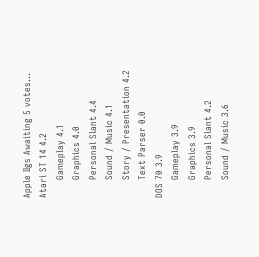Apple IIgs Awaiting 5 votes...
Atari ST 14 4.2
      Gameplay 4.1
      Graphics 4.0
      Personal Slant 4.4
      Sound / Music 4.1
      Story / Presentation 4.2
      Text Parser 0.0
DOS 70 3.9
      Gameplay 3.9
      Graphics 3.9
      Personal Slant 4.2
      Sound / Music 3.6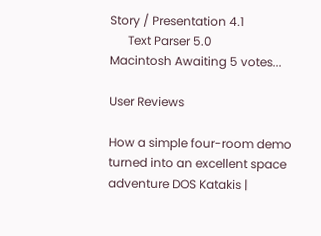Story / Presentation 4.1
      Text Parser 5.0
Macintosh Awaiting 5 votes...

User Reviews

How a simple four-room demo turned into an excellent space adventure DOS Katakis |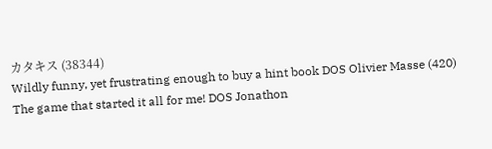カタキス (38344)
Wildly funny, yet frustrating enough to buy a hint book DOS Olivier Masse (420)
The game that started it all for me! DOS Jonathon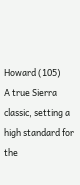Howard (105)
A true Sierra classic, setting a high standard for the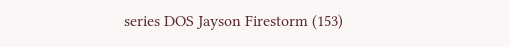series DOS Jayson Firestorm (153)